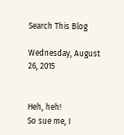Search This Blog

Wednesday, August 26, 2015


Heh, heh!
So sue me, I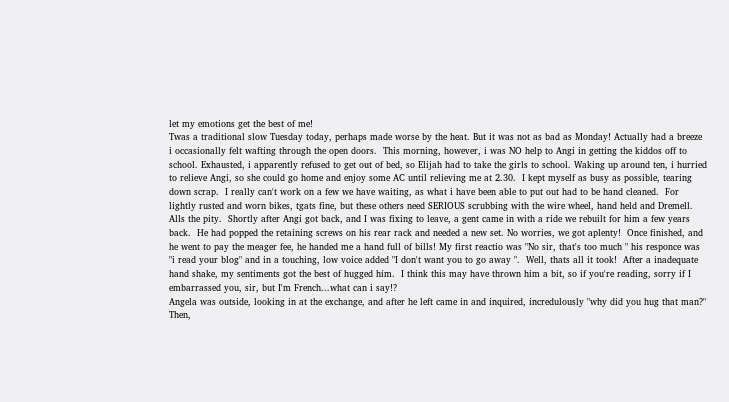let my emotions get the best of me!
Twas a traditional slow Tuesday today, perhaps made worse by the heat. But it was not as bad as Monday! Actually had a breeze i occasionally felt wafting through the open doors.  This morning, however, i was NO help to Angi in getting the kiddos off to school. Exhausted, i apparently refused to get out of bed, so Elijah had to take the girls to school. Waking up around ten, i hurried to relieve Angi, so she could go home and enjoy some AC until relieving me at 2.30.  I kept myself as busy as possible, tearing down scrap.  I really can't work on a few we have waiting, as what i have been able to put out had to be hand cleaned.  For lightly rusted and worn bikes, tgats fine, but these others need SERIOUS scrubbing with the wire wheel, hand held and Dremell.  Alls the pity.  Shortly after Angi got back, and I was fixing to leave, a gent came in with a ride we rebuilt for him a few years back.  He had popped the retaining screws on his rear rack and needed a new set. No worries, we got aplenty!  Once finished, and he went to pay the meager fee, he handed me a hand full of bills! My first reactio was "No sir, that's too much " his responce was "i read your blog" and in a touching, low voice added "I don't want you to go away ".  Well, thats all it took!  After a inadequate hand shake, my sentiments got the best of hugged him.  I think this may have thrown him a bit, so if you're reading, sorry if I embarrassed you, sir, but I'm French...what can i say!?
Angela was outside, looking in at the exchange, and after he left came in and inquired, incredulously "why did you hug that man?" Then,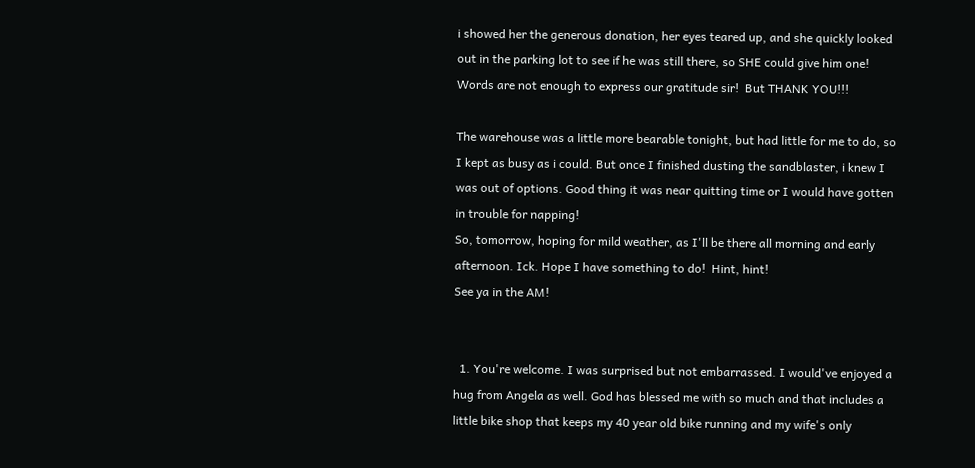i showed her the generous donation, her eyes teared up, and she quickly looked out in the parking lot to see if he was still there, so SHE could give him one!
Words are not enough to express our gratitude sir!  But THANK YOU!!!

The warehouse was a little more bearable tonight, but had little for me to do, so I kept as busy as i could. But once I finished dusting the sandblaster, i knew I was out of options. Good thing it was near quitting time or I would have gotten in trouble for napping!
So, tomorrow, hoping for mild weather, as I'll be there all morning and early afternoon. Ick. Hope I have something to do!  Hint, hint!
See ya in the AM!


  1. You're welcome. I was surprised but not embarrassed. I would've enjoyed a hug from Angela as well. God has blessed me with so much and that includes a little bike shop that keeps my 40 year old bike running and my wife's only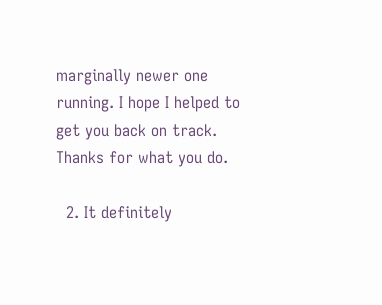marginally newer one running. I hope I helped to get you back on track. Thanks for what you do.

  2. It definitely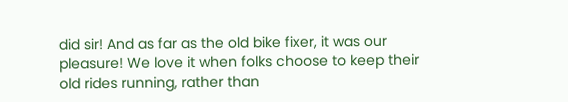did sir! And as far as the old bike fixer, it was our pleasure! We love it when folks choose to keep their old rides running, rather than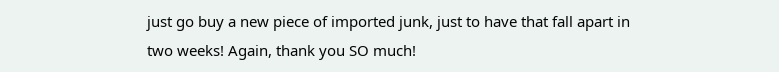just go buy a new piece of imported junk, just to have that fall apart in two weeks! Again, thank you SO much!